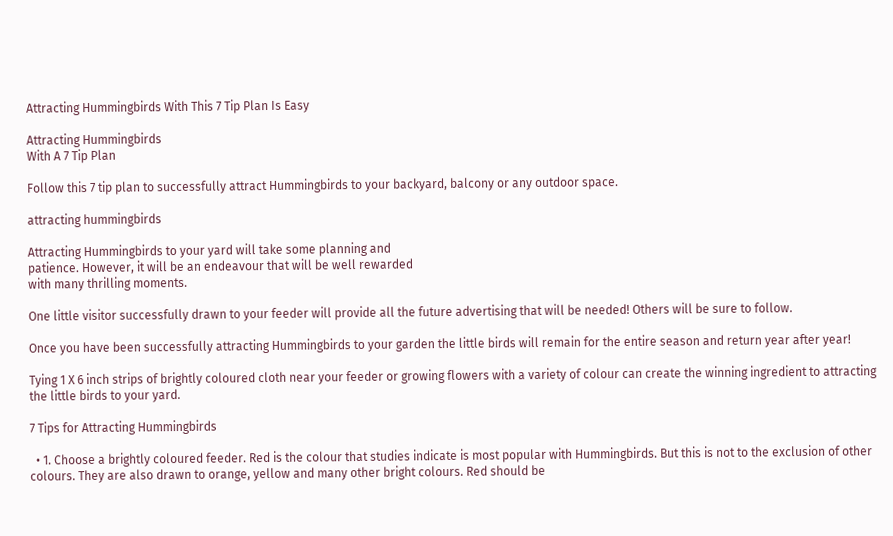Attracting Hummingbirds With This 7 Tip Plan Is Easy

Attracting Hummingbirds
With A 7 Tip Plan

Follow this 7 tip plan to successfully attract Hummingbirds to your backyard, balcony or any outdoor space.

attracting hummingbirds

Attracting Hummingbirds to your yard will take some planning and
patience. However, it will be an endeavour that will be well rewarded
with many thrilling moments.

One little visitor successfully drawn to your feeder will provide all the future advertising that will be needed! Others will be sure to follow.

Once you have been successfully attracting Hummingbirds to your garden the little birds will remain for the entire season and return year after year!

Tying 1 X 6 inch strips of brightly coloured cloth near your feeder or growing flowers with a variety of colour can create the winning ingredient to attracting the little birds to your yard.

7 Tips for Attracting Hummingbirds

  • 1. Choose a brightly coloured feeder. Red is the colour that studies indicate is most popular with Hummingbirds. But this is not to the exclusion of other colours. They are also drawn to orange, yellow and many other bright colours. Red should be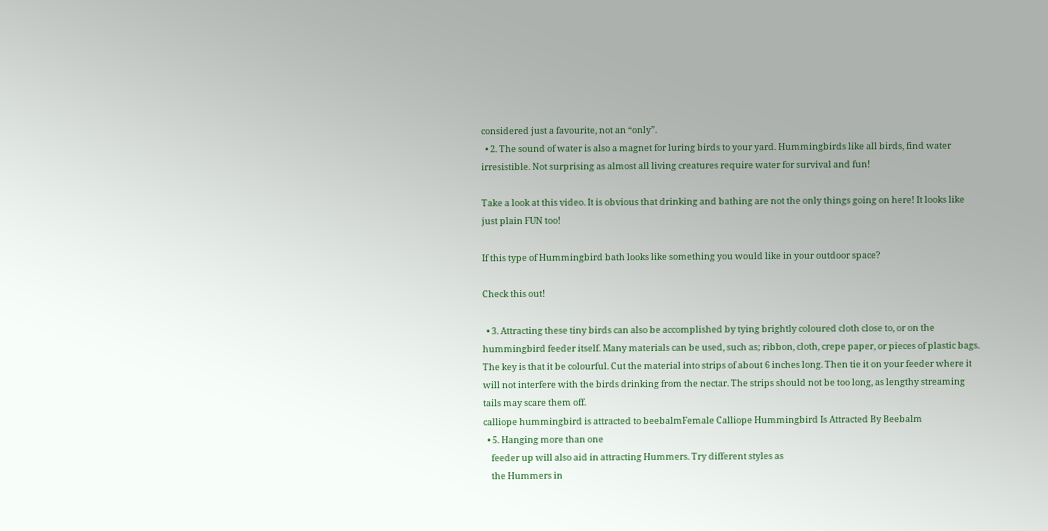considered just a favourite, not an “only”.
  • 2. The sound of water is also a magnet for luring birds to your yard. Hummingbirds like all birds, find water irresistible. Not surprising as almost all living creatures require water for survival and fun!

Take a look at this video. It is obvious that drinking and bathing are not the only things going on here! It looks like just plain FUN too!

If this type of Hummingbird bath looks like something you would like in your outdoor space?

Check this out!

  • 3. Attracting these tiny birds can also be accomplished by tying brightly coloured cloth close to, or on the hummingbird feeder itself. Many materials can be used, such as; ribbon, cloth, crepe paper, or pieces of plastic bags. The key is that it be colourful. Cut the material into strips of about 6 inches long. Then tie it on your feeder where it will not interfere with the birds drinking from the nectar. The strips should not be too long, as lengthy streaming tails may scare them off.
calliope hummingbird is attracted to beebalmFemale Calliope Hummingbird Is Attracted By Beebalm
  • 5. Hanging more than one
    feeder up will also aid in attracting Hummers. Try different styles as
    the Hummers in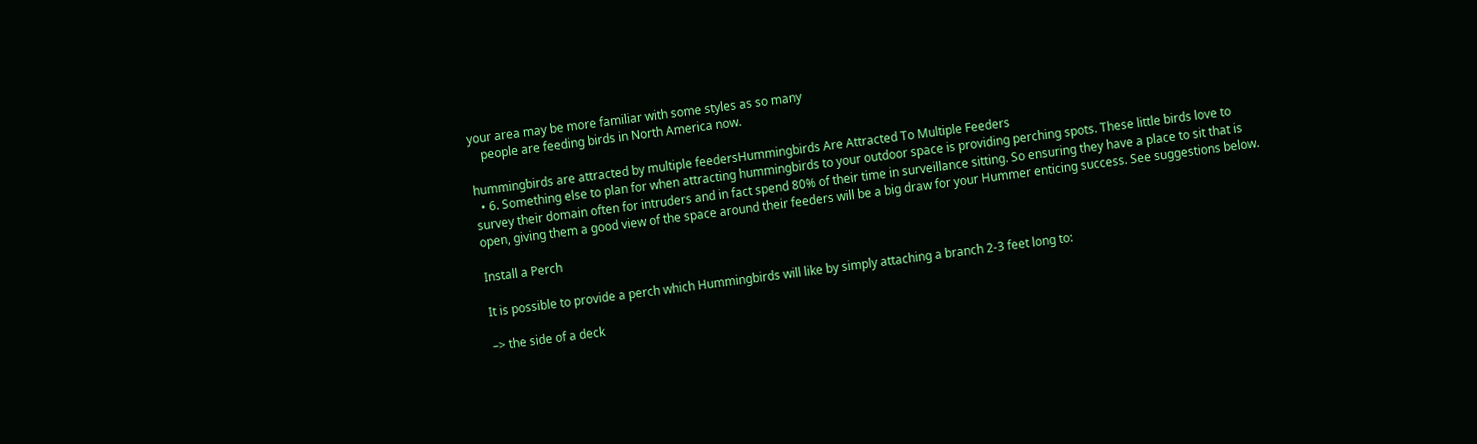your area may be more familiar with some styles as so many
    people are feeding birds in North America now.

hummingbirds are attracted by multiple feedersHummingbirds Are Attracted To Multiple Feeders
  • 6. Something else to plan for when attracting hummingbirds to your outdoor space is providing perching spots. These little birds love to survey their domain often for intruders and in fact spend 80% of their time in surveillance sitting. So ensuring they have a place to sit that is open, giving them a good view of the space around their feeders will be a big draw for your Hummer enticing success. See suggestions below.

Install a Perch

It is possible to provide a perch which Hummingbirds will like by simply attaching a branch 2-3 feet long to:

–> the side of a deck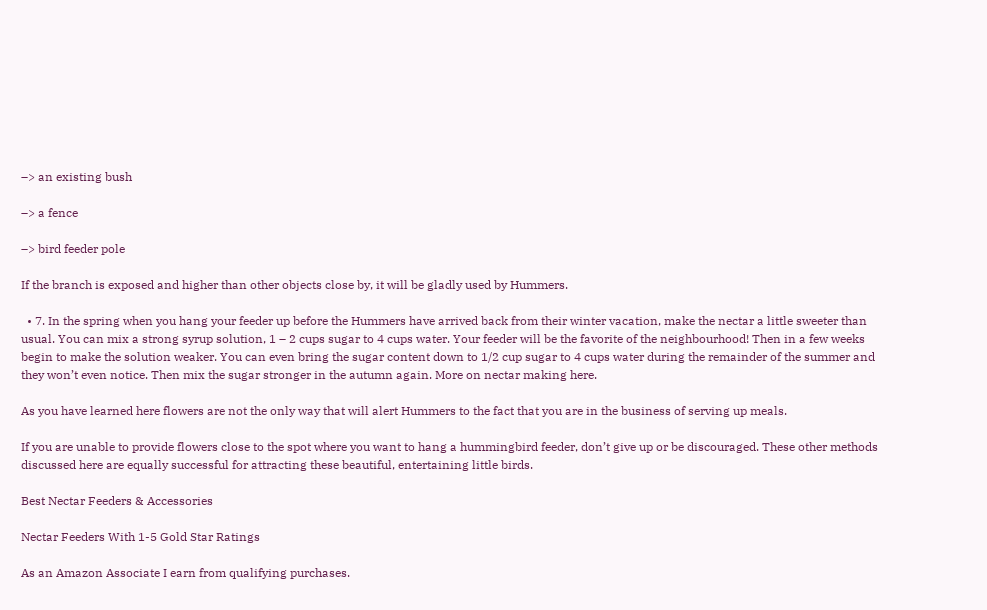–> an existing bush

–> a fence

–> bird feeder pole

If the branch is exposed and higher than other objects close by, it will be gladly used by Hummers.

  • 7. In the spring when you hang your feeder up before the Hummers have arrived back from their winter vacation, make the nectar a little sweeter than usual. You can mix a strong syrup solution, 1 – 2 cups sugar to 4 cups water. Your feeder will be the favorite of the neighbourhood! Then in a few weeks begin to make the solution weaker. You can even bring the sugar content down to 1/2 cup sugar to 4 cups water during the remainder of the summer and they won’t even notice. Then mix the sugar stronger in the autumn again. More on nectar making here.

As you have learned here flowers are not the only way that will alert Hummers to the fact that you are in the business of serving up meals.

If you are unable to provide flowers close to the spot where you want to hang a hummingbird feeder, don’t give up or be discouraged. These other methods discussed here are equally successful for attracting these beautiful, entertaining little birds.

Best Nectar Feeders & Accessories

Nectar Feeders With 1-5 Gold Star Ratings

As an Amazon Associate I earn from qualifying purchases.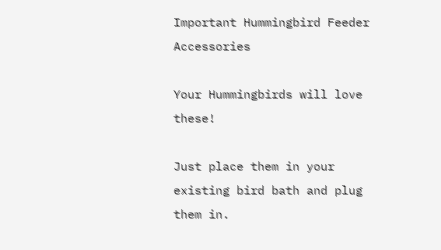Important Hummingbird Feeder Accessories

Your Hummingbirds will love these!

Just place them in your existing bird bath and plug them in.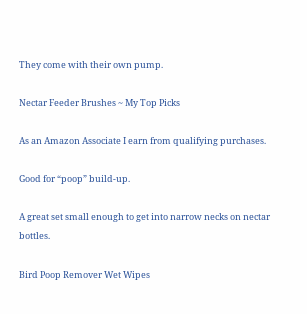They come with their own pump.

Nectar Feeder Brushes ~ My Top Picks

As an Amazon Associate I earn from qualifying purchases.

Good for “poop” build-up.

A great set small enough to get into narrow necks on nectar bottles.

Bird Poop Remover Wet Wipes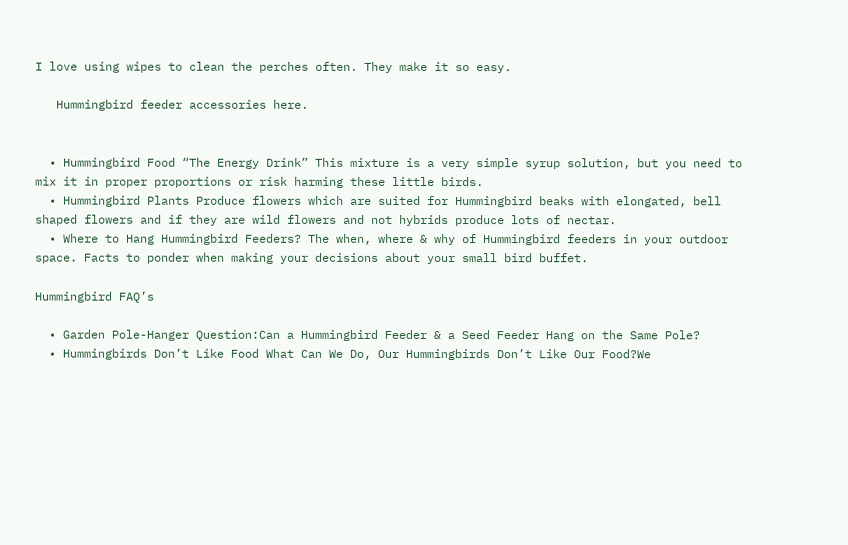I love using wipes to clean the perches often. They make it so easy.

   Hummingbird feeder accessories here.


  • Hummingbird Food “The Energy Drink” This mixture is a very simple syrup solution, but you need to mix it in proper proportions or risk harming these little birds.
  • Hummingbird Plants Produce flowers which are suited for Hummingbird beaks with elongated, bell shaped flowers and if they are wild flowers and not hybrids produce lots of nectar.
  • Where to Hang Hummingbird Feeders? The when, where & why of Hummingbird feeders in your outdoor space. Facts to ponder when making your decisions about your small bird buffet.

Hummingbird FAQ’s

  • Garden Pole-Hanger Question:Can a Hummingbird Feeder & a Seed Feeder Hang on the Same Pole?
  • Hummingbirds Don’t Like Food What Can We Do, Our Hummingbirds Don’t Like Our Food?We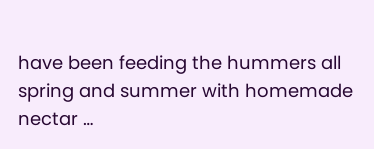have been feeding the hummers all spring and summer with homemade nectar …